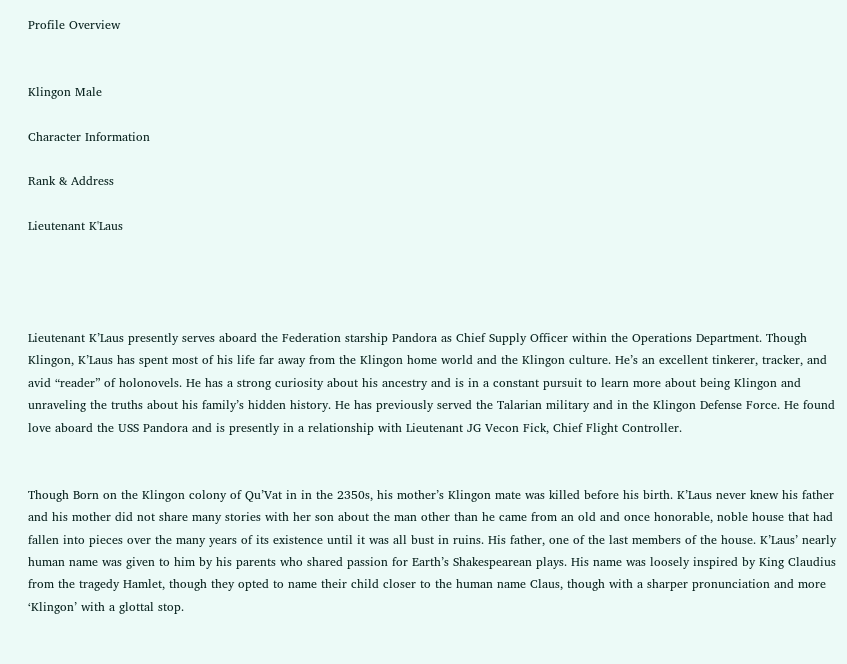Profile Overview


Klingon Male

Character Information

Rank & Address

Lieutenant K'Laus




Lieutenant K’Laus presently serves aboard the Federation starship Pandora as Chief Supply Officer within the Operations Department. Though Klingon, K’Laus has spent most of his life far away from the Klingon home world and the Klingon culture. He’s an excellent tinkerer, tracker, and avid “reader” of holonovels. He has a strong curiosity about his ancestry and is in a constant pursuit to learn more about being Klingon and unraveling the truths about his family’s hidden history. He has previously served the Talarian military and in the Klingon Defense Force. He found love aboard the USS Pandora and is presently in a relationship with Lieutenant JG Vecon Fick, Chief Flight Controller.


Though Born on the Klingon colony of Qu’Vat in in the 2350s, his mother’s Klingon mate was killed before his birth. K’Laus never knew his father and his mother did not share many stories with her son about the man other than he came from an old and once honorable, noble house that had fallen into pieces over the many years of its existence until it was all bust in ruins. His father, one of the last members of the house. K’Laus’ nearly human name was given to him by his parents who shared passion for Earth’s Shakespearean plays. His name was loosely inspired by King Claudius from the tragedy Hamlet, though they opted to name their child closer to the human name Claus, though with a sharper pronunciation and more ‘Klingon’ with a glottal stop.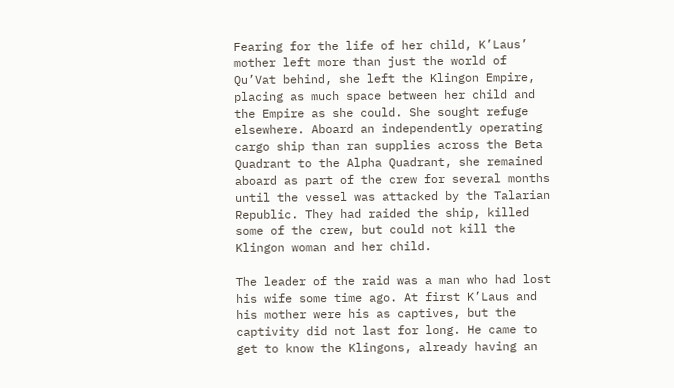Fearing for the life of her child, K’Laus’ mother left more than just the world of Qu’Vat behind, she left the Klingon Empire, placing as much space between her child and the Empire as she could. She sought refuge elsewhere. Aboard an independently operating cargo ship than ran supplies across the Beta Quadrant to the Alpha Quadrant, she remained aboard as part of the crew for several months until the vessel was attacked by the Talarian Republic. They had raided the ship, killed some of the crew, but could not kill the Klingon woman and her child.

The leader of the raid was a man who had lost his wife some time ago. At first K’Laus and his mother were his as captives, but the captivity did not last for long. He came to get to know the Klingons, already having an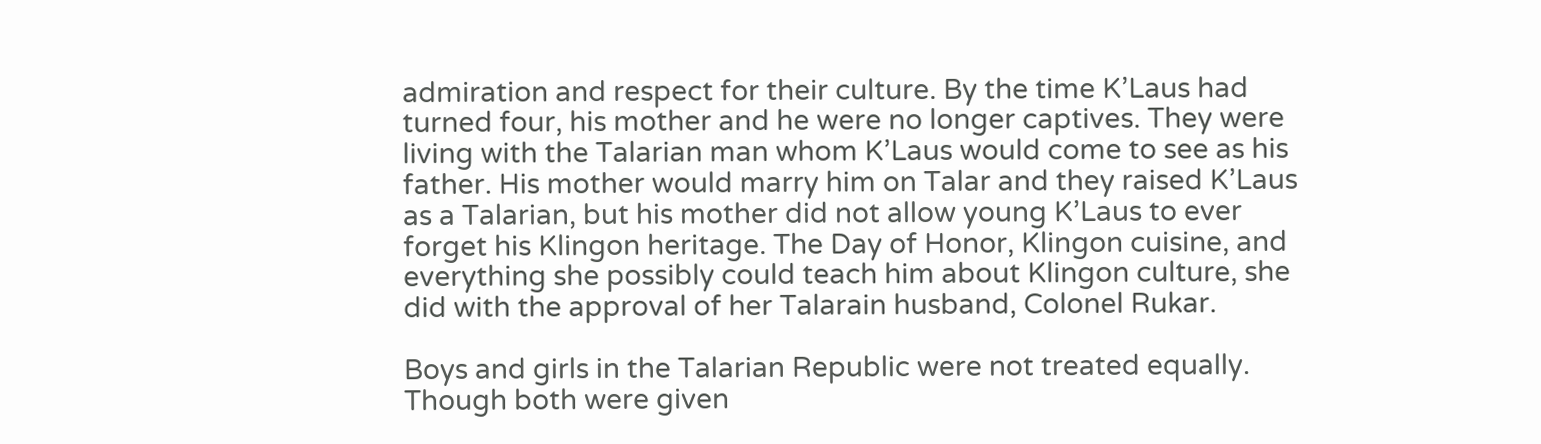admiration and respect for their culture. By the time K’Laus had turned four, his mother and he were no longer captives. They were living with the Talarian man whom K’Laus would come to see as his father. His mother would marry him on Talar and they raised K’Laus as a Talarian, but his mother did not allow young K’Laus to ever forget his Klingon heritage. The Day of Honor, Klingon cuisine, and everything she possibly could teach him about Klingon culture, she did with the approval of her Talarain husband, Colonel Rukar.

Boys and girls in the Talarian Republic were not treated equally. Though both were given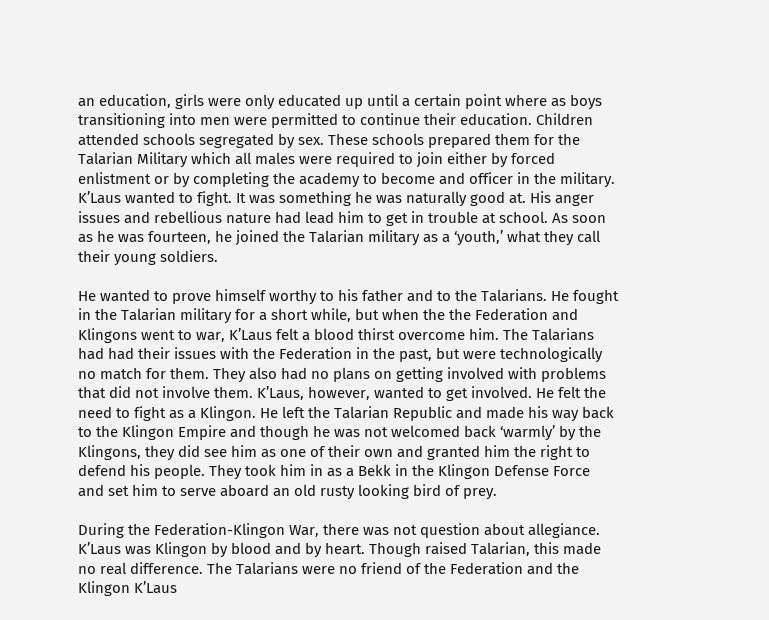an education, girls were only educated up until a certain point where as boys transitioning into men were permitted to continue their education. Children attended schools segregated by sex. These schools prepared them for the Talarian Military which all males were required to join either by forced enlistment or by completing the academy to become and officer in the military. K’Laus wanted to fight. It was something he was naturally good at. His anger issues and rebellious nature had lead him to get in trouble at school. As soon as he was fourteen, he joined the Talarian military as a ‘youth,’ what they call their young soldiers.

He wanted to prove himself worthy to his father and to the Talarians. He fought in the Talarian military for a short while, but when the the Federation and Klingons went to war, K’Laus felt a blood thirst overcome him. The Talarians had had their issues with the Federation in the past, but were technologically no match for them. They also had no plans on getting involved with problems that did not involve them. K’Laus, however, wanted to get involved. He felt the need to fight as a Klingon. He left the Talarian Republic and made his way back to the Klingon Empire and though he was not welcomed back ‘warmly’ by the Klingons, they did see him as one of their own and granted him the right to defend his people. They took him in as a Bekk in the Klingon Defense Force and set him to serve aboard an old rusty looking bird of prey.

During the Federation-Klingon War, there was not question about allegiance. K’Laus was Klingon by blood and by heart. Though raised Talarian, this made no real difference. The Talarians were no friend of the Federation and the Klingon K’Laus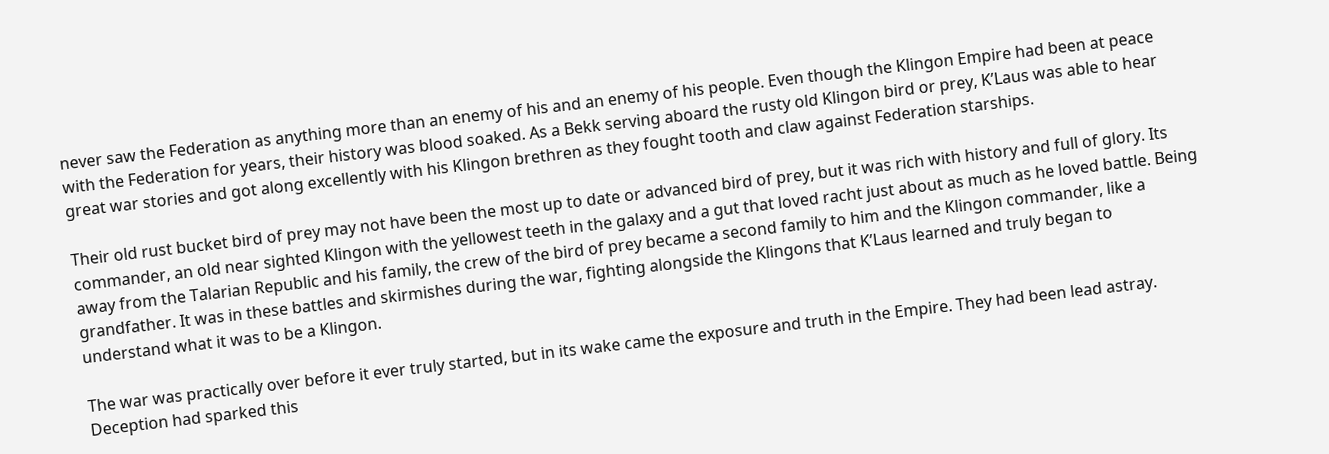never saw the Federation as anything more than an enemy of his and an enemy of his people. Even though the Klingon Empire had been at peace with the Federation for years, their history was blood soaked. As a Bekk serving aboard the rusty old Klingon bird or prey, K’Laus was able to hear great war stories and got along excellently with his Klingon brethren as they fought tooth and claw against Federation starships.

Their old rust bucket bird of prey may not have been the most up to date or advanced bird of prey, but it was rich with history and full of glory. Its commander, an old near sighted Klingon with the yellowest teeth in the galaxy and a gut that loved racht just about as much as he loved battle. Being away from the Talarian Republic and his family, the crew of the bird of prey became a second family to him and the Klingon commander, like a grandfather. It was in these battles and skirmishes during the war, fighting alongside the Klingons that K’Laus learned and truly began to understand what it was to be a Klingon.

The war was practically over before it ever truly started, but in its wake came the exposure and truth in the Empire. They had been lead astray. Deception had sparked this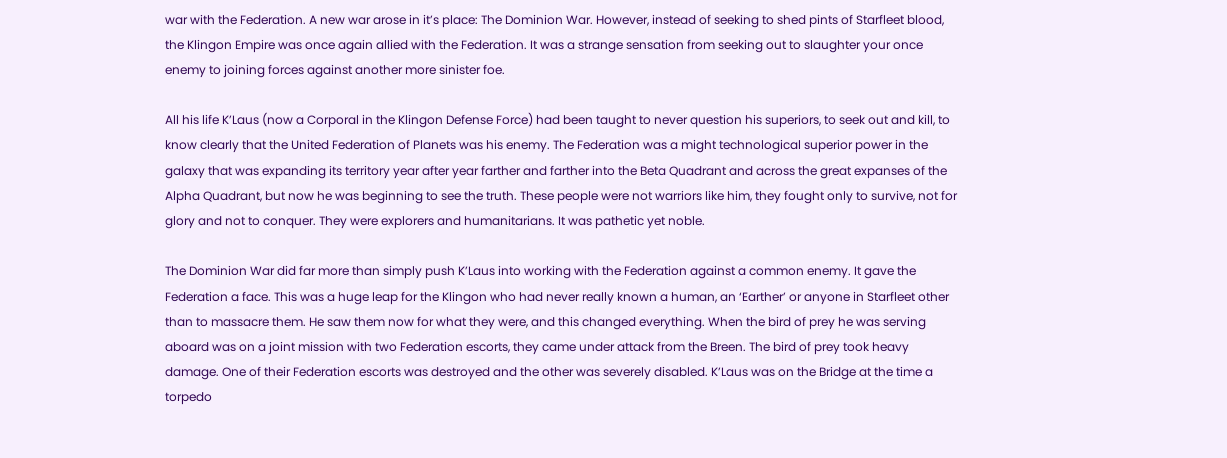war with the Federation. A new war arose in it’s place: The Dominion War. However, instead of seeking to shed pints of Starfleet blood, the Klingon Empire was once again allied with the Federation. It was a strange sensation from seeking out to slaughter your once enemy to joining forces against another more sinister foe.

All his life K’Laus (now a Corporal in the Klingon Defense Force) had been taught to never question his superiors, to seek out and kill, to know clearly that the United Federation of Planets was his enemy. The Federation was a might technological superior power in the galaxy that was expanding its territory year after year farther and farther into the Beta Quadrant and across the great expanses of the Alpha Quadrant, but now he was beginning to see the truth. These people were not warriors like him, they fought only to survive, not for glory and not to conquer. They were explorers and humanitarians. It was pathetic yet noble.

The Dominion War did far more than simply push K’Laus into working with the Federation against a common enemy. It gave the Federation a face. This was a huge leap for the Klingon who had never really known a human, an ‘Earther’ or anyone in Starfleet other than to massacre them. He saw them now for what they were, and this changed everything. When the bird of prey he was serving aboard was on a joint mission with two Federation escorts, they came under attack from the Breen. The bird of prey took heavy damage. One of their Federation escorts was destroyed and the other was severely disabled. K’Laus was on the Bridge at the time a torpedo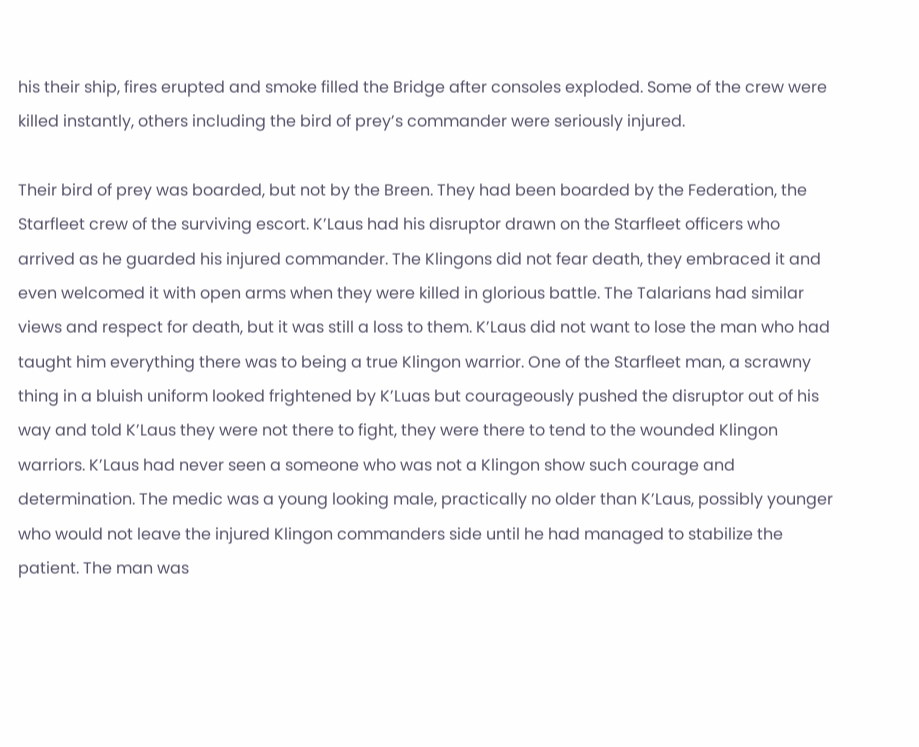his their ship, fires erupted and smoke filled the Bridge after consoles exploded. Some of the crew were killed instantly, others including the bird of prey’s commander were seriously injured.

Their bird of prey was boarded, but not by the Breen. They had been boarded by the Federation, the Starfleet crew of the surviving escort. K’Laus had his disruptor drawn on the Starfleet officers who arrived as he guarded his injured commander. The Klingons did not fear death, they embraced it and even welcomed it with open arms when they were killed in glorious battle. The Talarians had similar views and respect for death, but it was still a loss to them. K’Laus did not want to lose the man who had taught him everything there was to being a true Klingon warrior. One of the Starfleet man, a scrawny thing in a bluish uniform looked frightened by K’Luas but courageously pushed the disruptor out of his way and told K’Laus they were not there to fight, they were there to tend to the wounded Klingon warriors. K’Laus had never seen a someone who was not a Klingon show such courage and determination. The medic was a young looking male, practically no older than K’Laus, possibly younger who would not leave the injured Klingon commanders side until he had managed to stabilize the patient. The man was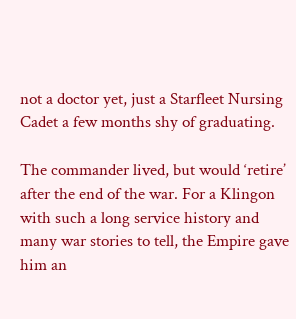not a doctor yet, just a Starfleet Nursing Cadet a few months shy of graduating.

The commander lived, but would ‘retire’ after the end of the war. For a Klingon with such a long service history and many war stories to tell, the Empire gave him an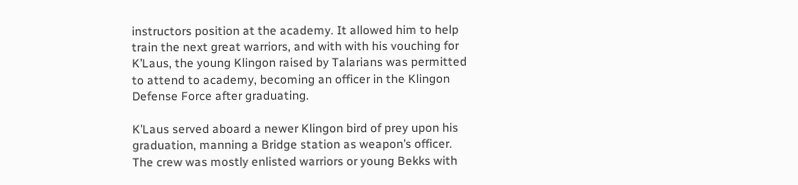instructors position at the academy. It allowed him to help train the next great warriors, and with with his vouching for K’Laus, the young Klingon raised by Talarians was permitted to attend to academy, becoming an officer in the Klingon Defense Force after graduating.

K’Laus served aboard a newer Klingon bird of prey upon his graduation, manning a Bridge station as weapon’s officer. The crew was mostly enlisted warriors or young Bekks with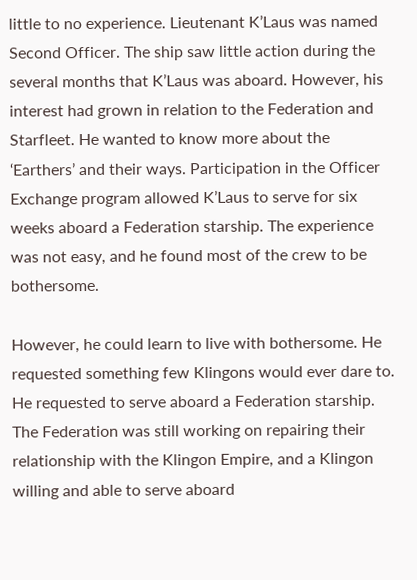little to no experience. Lieutenant K’Laus was named Second Officer. The ship saw little action during the several months that K’Laus was aboard. However, his interest had grown in relation to the Federation and Starfleet. He wanted to know more about the ‘Earthers’ and their ways. Participation in the Officer Exchange program allowed K’Laus to serve for six weeks aboard a Federation starship. The experience was not easy, and he found most of the crew to be bothersome.

However, he could learn to live with bothersome. He requested something few Klingons would ever dare to. He requested to serve aboard a Federation starship. The Federation was still working on repairing their relationship with the Klingon Empire, and a Klingon willing and able to serve aboard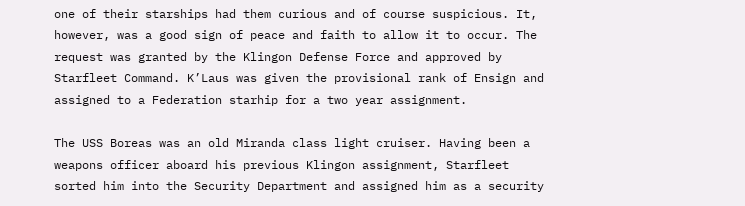one of their starships had them curious and of course suspicious. It, however, was a good sign of peace and faith to allow it to occur. The request was granted by the Klingon Defense Force and approved by Starfleet Command. K’Laus was given the provisional rank of Ensign and assigned to a Federation starhip for a two year assignment.

The USS Boreas was an old Miranda class light cruiser. Having been a weapons officer aboard his previous Klingon assignment, Starfleet sorted him into the Security Department and assigned him as a security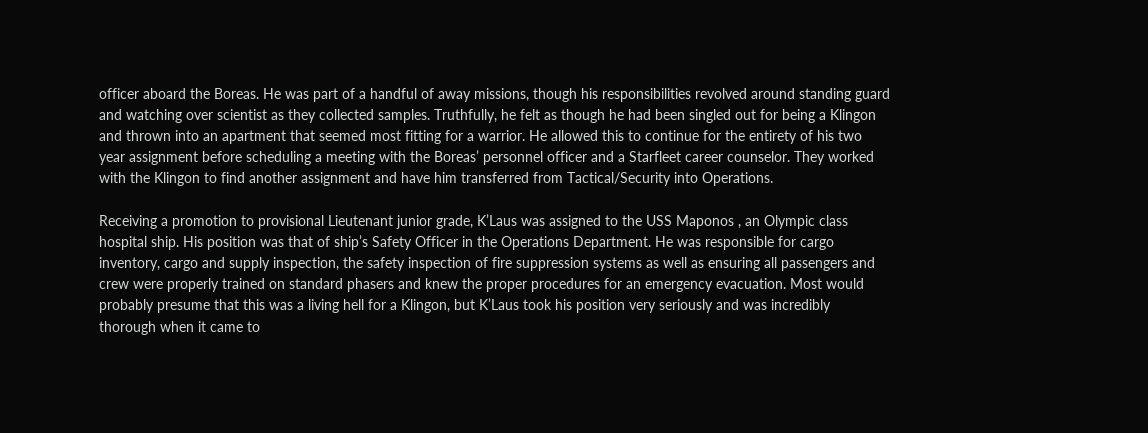officer aboard the Boreas. He was part of a handful of away missions, though his responsibilities revolved around standing guard and watching over scientist as they collected samples. Truthfully, he felt as though he had been singled out for being a Klingon and thrown into an apartment that seemed most fitting for a warrior. He allowed this to continue for the entirety of his two year assignment before scheduling a meeting with the Boreas’ personnel officer and a Starfleet career counselor. They worked with the Klingon to find another assignment and have him transferred from Tactical/Security into Operations.

Receiving a promotion to provisional Lieutenant junior grade, K’Laus was assigned to the USS Maponos , an Olympic class hospital ship. His position was that of ship’s Safety Officer in the Operations Department. He was responsible for cargo inventory, cargo and supply inspection, the safety inspection of fire suppression systems as well as ensuring all passengers and crew were properly trained on standard phasers and knew the proper procedures for an emergency evacuation. Most would probably presume that this was a living hell for a Klingon, but K’Laus took his position very seriously and was incredibly thorough when it came to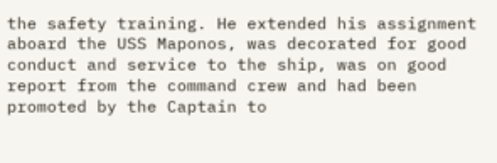the safety training. He extended his assignment aboard the USS Maponos, was decorated for good conduct and service to the ship, was on good report from the command crew and had been promoted by the Captain to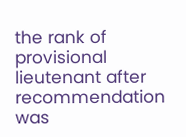the rank of provisional lieutenant after recommendation was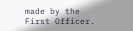made by the First Officer.